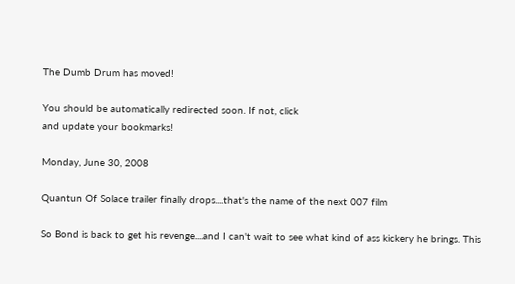The Dumb Drum has moved!

You should be automatically redirected soon. If not, click
and update your bookmarks!

Monday, June 30, 2008

Quantun Of Solace trailer finally drops....that's the name of the next 007 film

So Bond is back to get his revenge....and I can't wait to see what kind of ass kickery he brings. This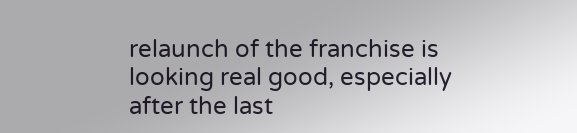relaunch of the franchise is looking real good, especially after the last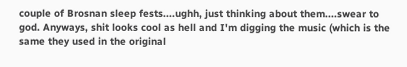couple of Brosnan sleep fests....ughh, just thinking about them....swear to god. Anyways, shit looks cool as hell and I'm digging the music (which is the same they used in the original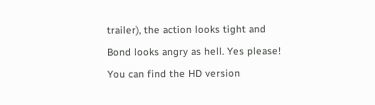trailer), the action looks tight and Bond looks angry as hell. Yes please! You can find the HD version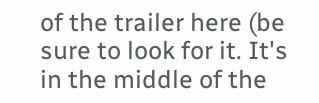of the trailer here (be sure to look for it. It's in the middle of the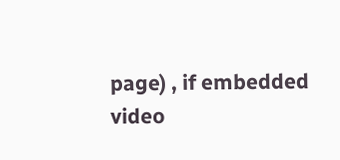page) , if embedded video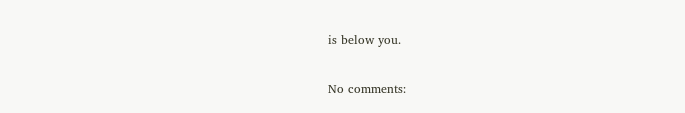is below you.

No comments: